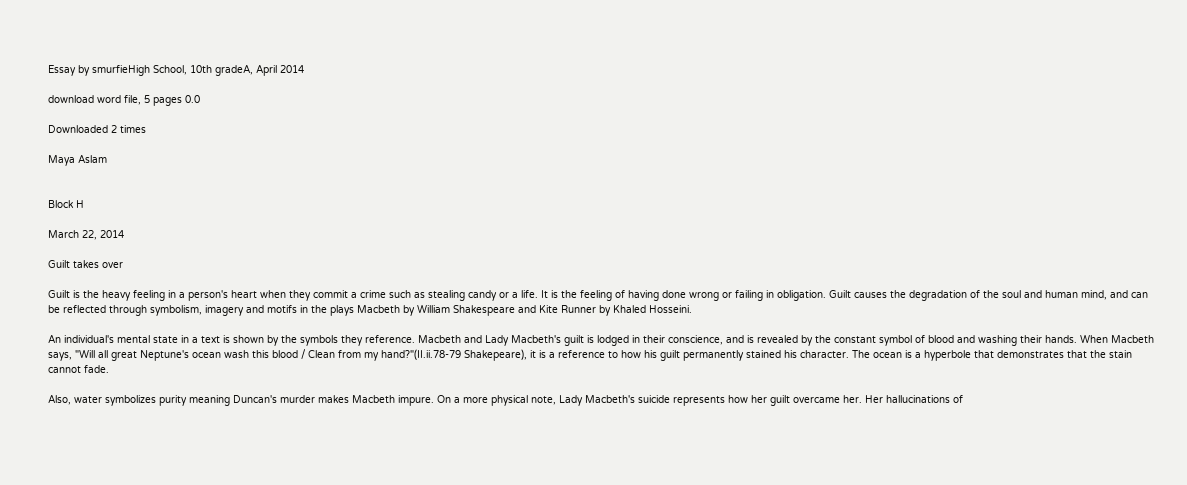Essay by smurfieHigh School, 10th gradeA, April 2014

download word file, 5 pages 0.0

Downloaded 2 times

Maya Aslam


Block H

March 22, 2014

Guilt takes over

Guilt is the heavy feeling in a person's heart when they commit a crime such as stealing candy or a life. It is the feeling of having done wrong or failing in obligation. Guilt causes the degradation of the soul and human mind, and can be reflected through symbolism, imagery and motifs in the plays Macbeth by William Shakespeare and Kite Runner by Khaled Hosseini.

An individual's mental state in a text is shown by the symbols they reference. Macbeth and Lady Macbeth's guilt is lodged in their conscience, and is revealed by the constant symbol of blood and washing their hands. When Macbeth says, "Will all great Neptune's ocean wash this blood / Clean from my hand?"(II.ii.78-79 Shakepeare), it is a reference to how his guilt permanently stained his character. The ocean is a hyperbole that demonstrates that the stain cannot fade.

Also, water symbolizes purity meaning Duncan's murder makes Macbeth impure. On a more physical note, Lady Macbeth's suicide represents how her guilt overcame her. Her hallucinations of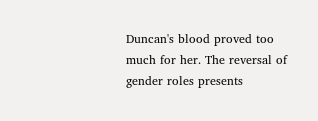Duncan's blood proved too much for her. The reversal of gender roles presents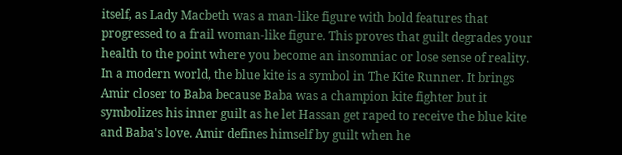itself, as Lady Macbeth was a man-like figure with bold features that progressed to a frail woman-like figure. This proves that guilt degrades your health to the point where you become an insomniac or lose sense of reality. In a modern world, the blue kite is a symbol in The Kite Runner. It brings Amir closer to Baba because Baba was a champion kite fighter but it symbolizes his inner guilt as he let Hassan get raped to receive the blue kite and Baba's love. Amir defines himself by guilt when he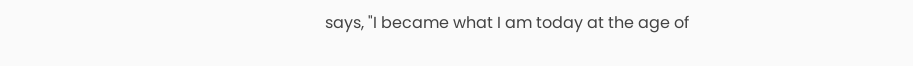says, "I became what I am today at the age of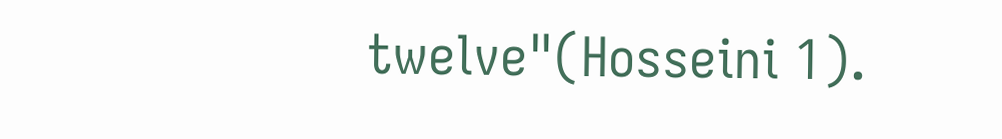twelve"(Hosseini 1).